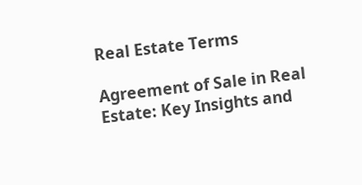Real Estate Terms

Agreement of Sale in Real Estate: Key Insights and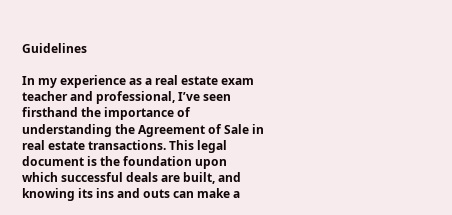Guidelines

In my experience as a real estate exam teacher and professional, I’ve seen firsthand the importance of understanding the Agreement of Sale in real estate transactions. This legal document is the foundation upon which successful deals are built, and knowing its ins and outs can make a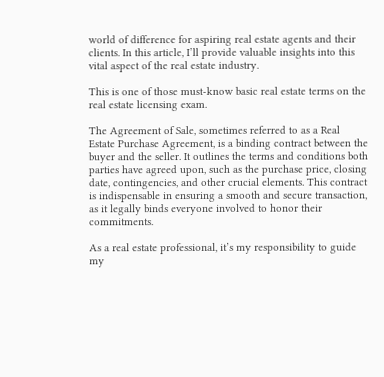world of difference for aspiring real estate agents and their clients. In this article, I’ll provide valuable insights into this vital aspect of the real estate industry.

This is one of those must-know basic real estate terms on the real estate licensing exam.

The Agreement of Sale, sometimes referred to as a Real Estate Purchase Agreement, is a binding contract between the buyer and the seller. It outlines the terms and conditions both parties have agreed upon, such as the purchase price, closing date, contingencies, and other crucial elements. This contract is indispensable in ensuring a smooth and secure transaction, as it legally binds everyone involved to honor their commitments.

As a real estate professional, it’s my responsibility to guide my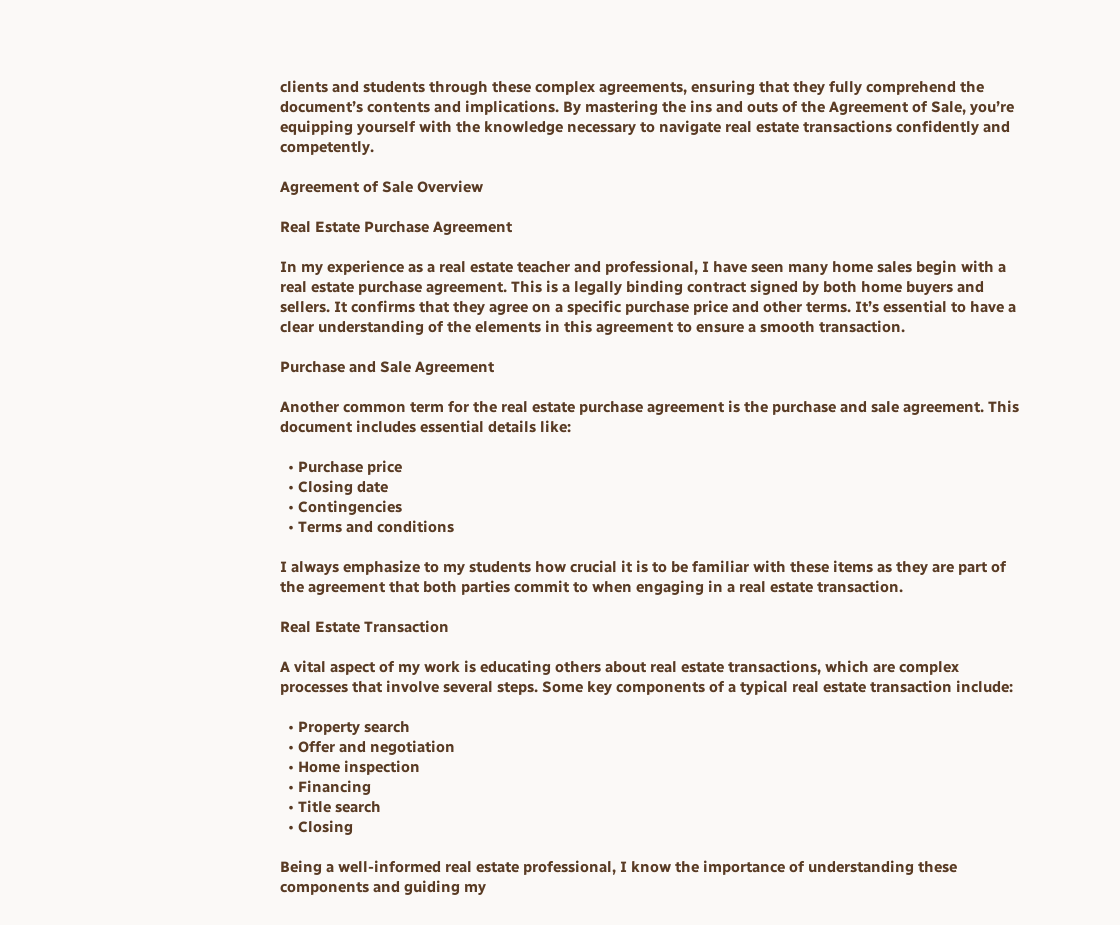clients and students through these complex agreements, ensuring that they fully comprehend the document’s contents and implications. By mastering the ins and outs of the Agreement of Sale, you’re equipping yourself with the knowledge necessary to navigate real estate transactions confidently and competently.

Agreement of Sale Overview

Real Estate Purchase Agreement

In my experience as a real estate teacher and professional, I have seen many home sales begin with a real estate purchase agreement. This is a legally binding contract signed by both home buyers and sellers. It confirms that they agree on a specific purchase price and other terms. It’s essential to have a clear understanding of the elements in this agreement to ensure a smooth transaction.

Purchase and Sale Agreement

Another common term for the real estate purchase agreement is the purchase and sale agreement. This document includes essential details like:

  • Purchase price
  • Closing date
  • Contingencies
  • Terms and conditions

I always emphasize to my students how crucial it is to be familiar with these items as they are part of the agreement that both parties commit to when engaging in a real estate transaction.

Real Estate Transaction

A vital aspect of my work is educating others about real estate transactions, which are complex processes that involve several steps. Some key components of a typical real estate transaction include:

  • Property search
  • Offer and negotiation
  • Home inspection
  • Financing
  • Title search
  • Closing

Being a well-informed real estate professional, I know the importance of understanding these components and guiding my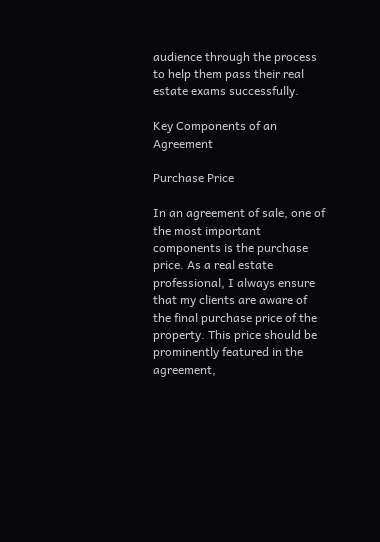audience through the process to help them pass their real estate exams successfully.

Key Components of an Agreement

Purchase Price

In an agreement of sale, one of the most important components is the purchase price. As a real estate professional, I always ensure that my clients are aware of the final purchase price of the property. This price should be prominently featured in the agreement,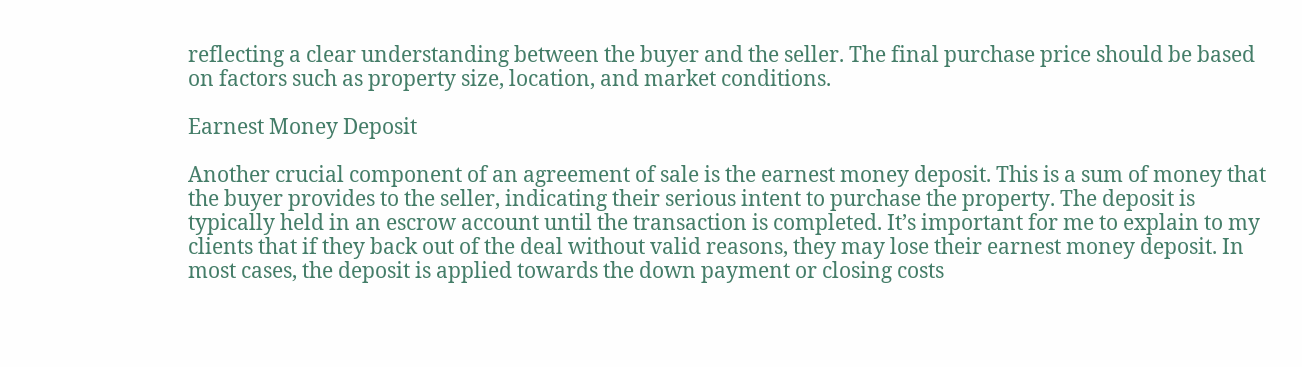reflecting a clear understanding between the buyer and the seller. The final purchase price should be based on factors such as property size, location, and market conditions.

Earnest Money Deposit

Another crucial component of an agreement of sale is the earnest money deposit. This is a sum of money that the buyer provides to the seller, indicating their serious intent to purchase the property. The deposit is typically held in an escrow account until the transaction is completed. It’s important for me to explain to my clients that if they back out of the deal without valid reasons, they may lose their earnest money deposit. In most cases, the deposit is applied towards the down payment or closing costs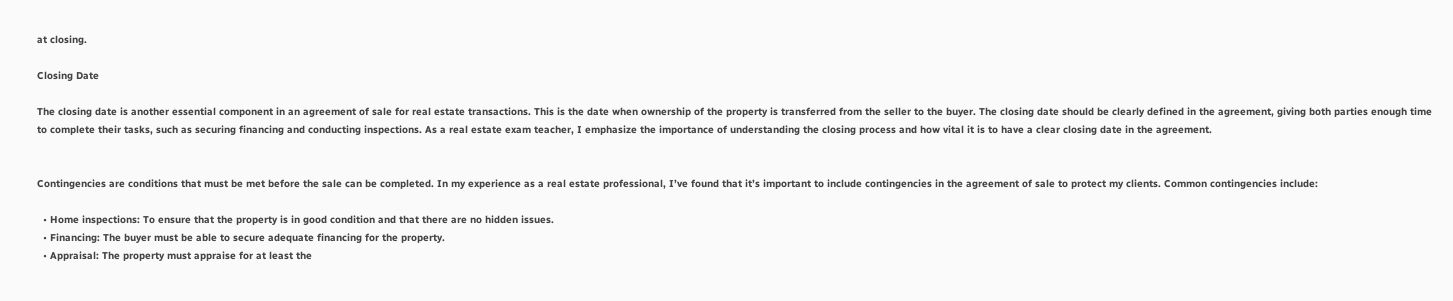at closing.

Closing Date

The closing date is another essential component in an agreement of sale for real estate transactions. This is the date when ownership of the property is transferred from the seller to the buyer. The closing date should be clearly defined in the agreement, giving both parties enough time to complete their tasks, such as securing financing and conducting inspections. As a real estate exam teacher, I emphasize the importance of understanding the closing process and how vital it is to have a clear closing date in the agreement.


Contingencies are conditions that must be met before the sale can be completed. In my experience as a real estate professional, I’ve found that it’s important to include contingencies in the agreement of sale to protect my clients. Common contingencies include:

  • Home inspections: To ensure that the property is in good condition and that there are no hidden issues.
  • Financing: The buyer must be able to secure adequate financing for the property.
  • Appraisal: The property must appraise for at least the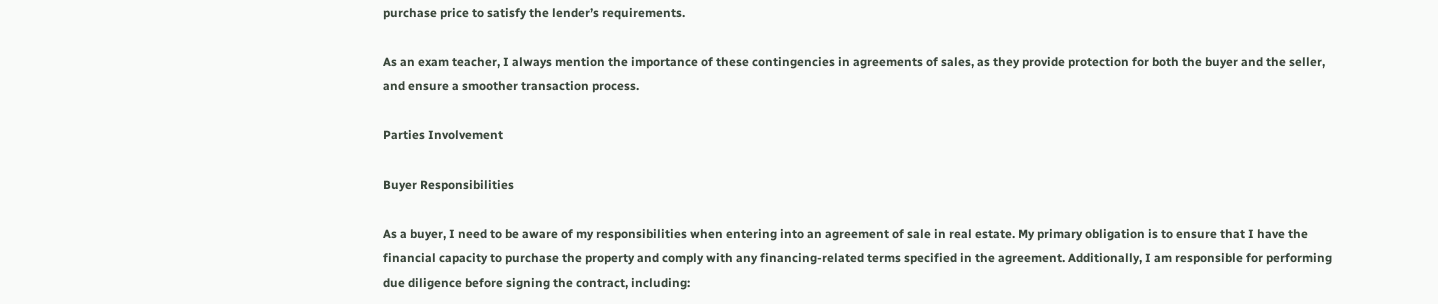purchase price to satisfy the lender’s requirements.

As an exam teacher, I always mention the importance of these contingencies in agreements of sales, as they provide protection for both the buyer and the seller, and ensure a smoother transaction process.

Parties Involvement

Buyer Responsibilities

As a buyer, I need to be aware of my responsibilities when entering into an agreement of sale in real estate. My primary obligation is to ensure that I have the financial capacity to purchase the property and comply with any financing-related terms specified in the agreement. Additionally, I am responsible for performing due diligence before signing the contract, including: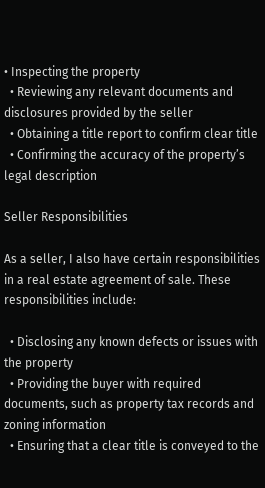• Inspecting the property
  • Reviewing any relevant documents and disclosures provided by the seller
  • Obtaining a title report to confirm clear title
  • Confirming the accuracy of the property’s legal description

Seller Responsibilities

As a seller, I also have certain responsibilities in a real estate agreement of sale. These responsibilities include:

  • Disclosing any known defects or issues with the property
  • Providing the buyer with required documents, such as property tax records and zoning information
  • Ensuring that a clear title is conveyed to the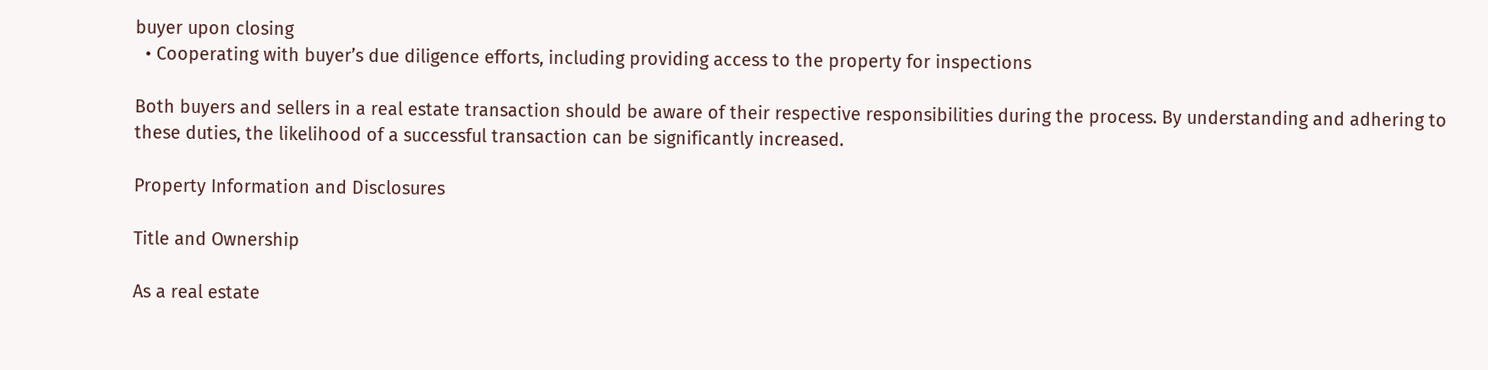buyer upon closing
  • Cooperating with buyer’s due diligence efforts, including providing access to the property for inspections

Both buyers and sellers in a real estate transaction should be aware of their respective responsibilities during the process. By understanding and adhering to these duties, the likelihood of a successful transaction can be significantly increased.

Property Information and Disclosures

Title and Ownership

As a real estate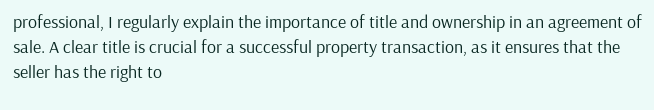professional, I regularly explain the importance of title and ownership in an agreement of sale. A clear title is crucial for a successful property transaction, as it ensures that the seller has the right to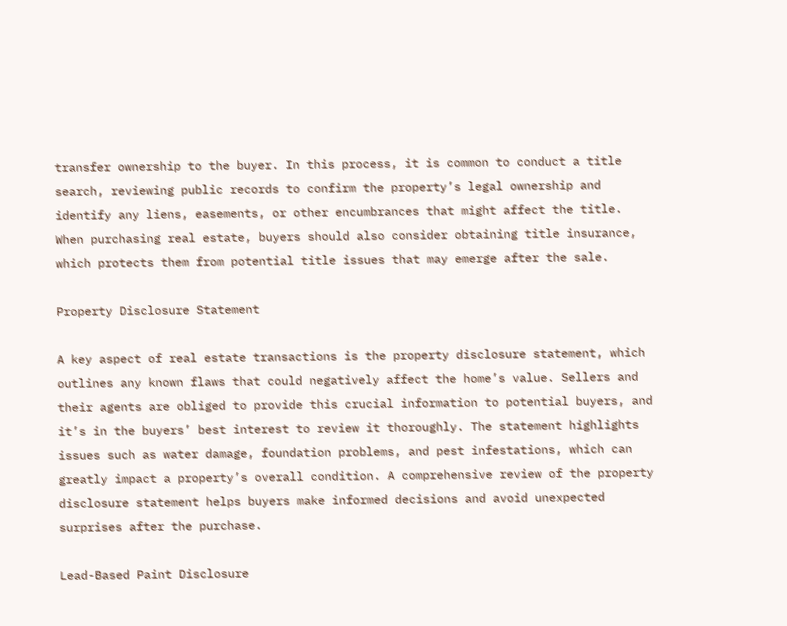transfer ownership to the buyer. In this process, it is common to conduct a title search, reviewing public records to confirm the property’s legal ownership and identify any liens, easements, or other encumbrances that might affect the title. When purchasing real estate, buyers should also consider obtaining title insurance, which protects them from potential title issues that may emerge after the sale.

Property Disclosure Statement

A key aspect of real estate transactions is the property disclosure statement, which outlines any known flaws that could negatively affect the home’s value. Sellers and their agents are obliged to provide this crucial information to potential buyers, and it’s in the buyers’ best interest to review it thoroughly. The statement highlights issues such as water damage, foundation problems, and pest infestations, which can greatly impact a property’s overall condition. A comprehensive review of the property disclosure statement helps buyers make informed decisions and avoid unexpected surprises after the purchase.

Lead-Based Paint Disclosure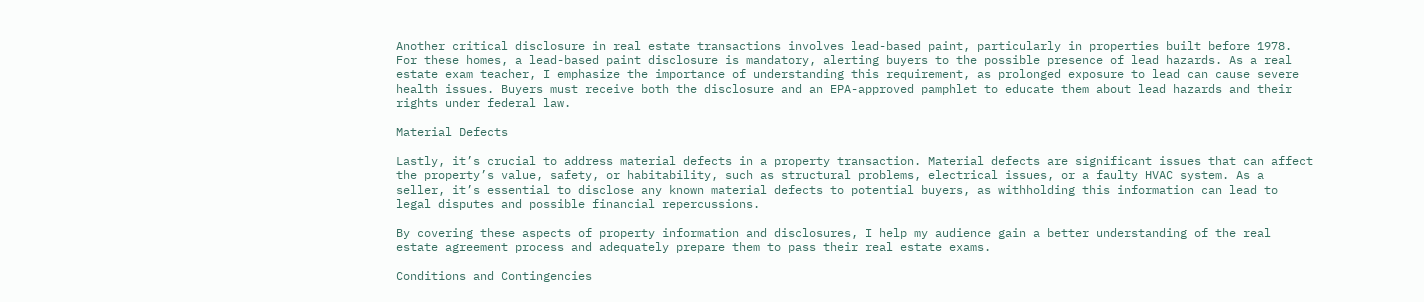Another critical disclosure in real estate transactions involves lead-based paint, particularly in properties built before 1978. For these homes, a lead-based paint disclosure is mandatory, alerting buyers to the possible presence of lead hazards. As a real estate exam teacher, I emphasize the importance of understanding this requirement, as prolonged exposure to lead can cause severe health issues. Buyers must receive both the disclosure and an EPA-approved pamphlet to educate them about lead hazards and their rights under federal law.

Material Defects

Lastly, it’s crucial to address material defects in a property transaction. Material defects are significant issues that can affect the property’s value, safety, or habitability, such as structural problems, electrical issues, or a faulty HVAC system. As a seller, it’s essential to disclose any known material defects to potential buyers, as withholding this information can lead to legal disputes and possible financial repercussions.

By covering these aspects of property information and disclosures, I help my audience gain a better understanding of the real estate agreement process and adequately prepare them to pass their real estate exams.

Conditions and Contingencies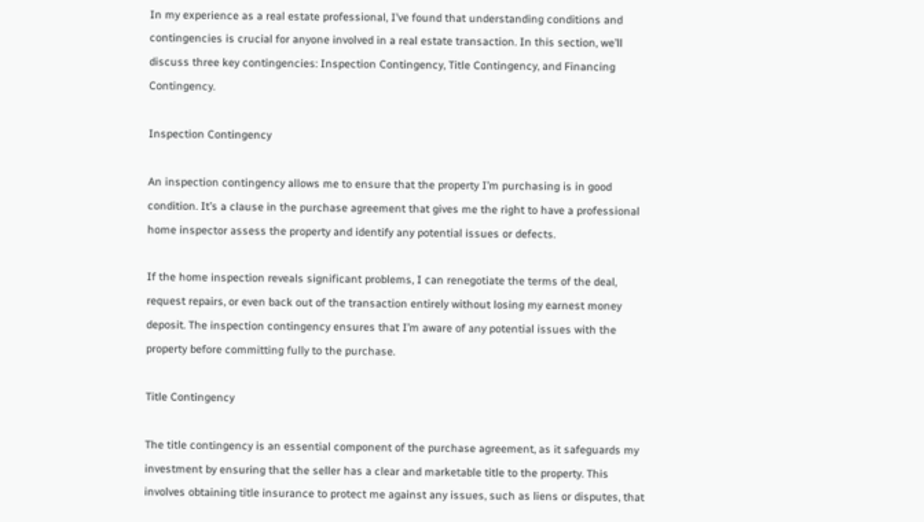In my experience as a real estate professional, I’ve found that understanding conditions and contingencies is crucial for anyone involved in a real estate transaction. In this section, we’ll discuss three key contingencies: Inspection Contingency, Title Contingency, and Financing Contingency.

Inspection Contingency

An inspection contingency allows me to ensure that the property I’m purchasing is in good condition. It’s a clause in the purchase agreement that gives me the right to have a professional home inspector assess the property and identify any potential issues or defects.

If the home inspection reveals significant problems, I can renegotiate the terms of the deal, request repairs, or even back out of the transaction entirely without losing my earnest money deposit. The inspection contingency ensures that I’m aware of any potential issues with the property before committing fully to the purchase.

Title Contingency

The title contingency is an essential component of the purchase agreement, as it safeguards my investment by ensuring that the seller has a clear and marketable title to the property. This involves obtaining title insurance to protect me against any issues, such as liens or disputes, that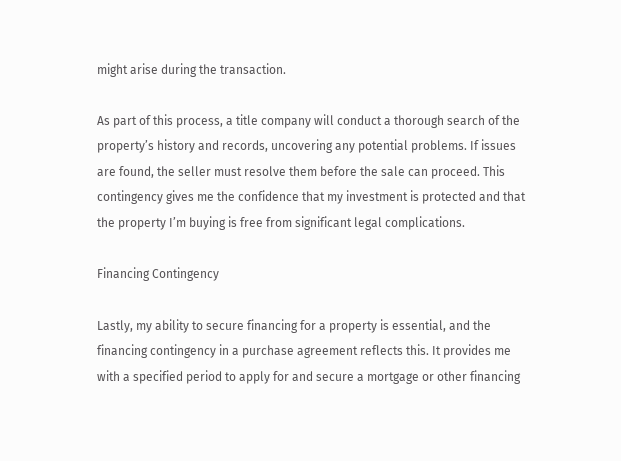might arise during the transaction.

As part of this process, a title company will conduct a thorough search of the property’s history and records, uncovering any potential problems. If issues are found, the seller must resolve them before the sale can proceed. This contingency gives me the confidence that my investment is protected and that the property I’m buying is free from significant legal complications.

Financing Contingency

Lastly, my ability to secure financing for a property is essential, and the financing contingency in a purchase agreement reflects this. It provides me with a specified period to apply for and secure a mortgage or other financing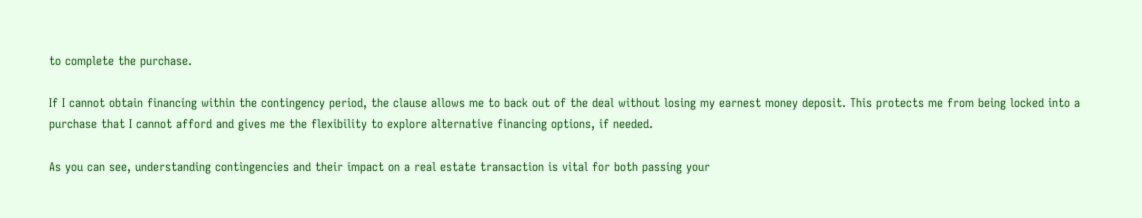to complete the purchase.

If I cannot obtain financing within the contingency period, the clause allows me to back out of the deal without losing my earnest money deposit. This protects me from being locked into a purchase that I cannot afford and gives me the flexibility to explore alternative financing options, if needed.

As you can see, understanding contingencies and their impact on a real estate transaction is vital for both passing your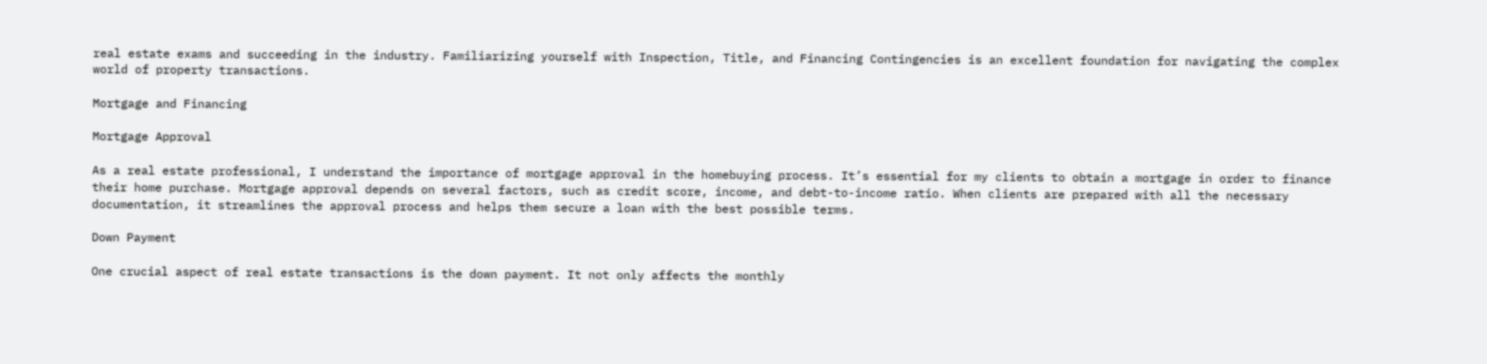real estate exams and succeeding in the industry. Familiarizing yourself with Inspection, Title, and Financing Contingencies is an excellent foundation for navigating the complex world of property transactions.

Mortgage and Financing

Mortgage Approval

As a real estate professional, I understand the importance of mortgage approval in the homebuying process. It’s essential for my clients to obtain a mortgage in order to finance their home purchase. Mortgage approval depends on several factors, such as credit score, income, and debt-to-income ratio. When clients are prepared with all the necessary documentation, it streamlines the approval process and helps them secure a loan with the best possible terms.

Down Payment

One crucial aspect of real estate transactions is the down payment. It not only affects the monthly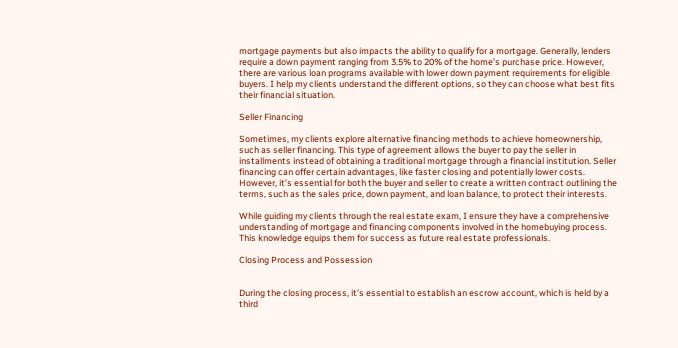mortgage payments but also impacts the ability to qualify for a mortgage. Generally, lenders require a down payment ranging from 3.5% to 20% of the home’s purchase price. However, there are various loan programs available with lower down payment requirements for eligible buyers. I help my clients understand the different options, so they can choose what best fits their financial situation.

Seller Financing

Sometimes, my clients explore alternative financing methods to achieve homeownership, such as seller financing. This type of agreement allows the buyer to pay the seller in installments instead of obtaining a traditional mortgage through a financial institution. Seller financing can offer certain advantages, like faster closing and potentially lower costs. However, it’s essential for both the buyer and seller to create a written contract outlining the terms, such as the sales price, down payment, and loan balance, to protect their interests.

While guiding my clients through the real estate exam, I ensure they have a comprehensive understanding of mortgage and financing components involved in the homebuying process. This knowledge equips them for success as future real estate professionals.

Closing Process and Possession


During the closing process, it’s essential to establish an escrow account, which is held by a third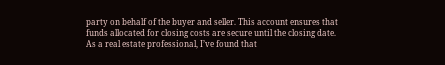party on behalf of the buyer and seller. This account ensures that funds allocated for closing costs are secure until the closing date. As a real estate professional, I’ve found that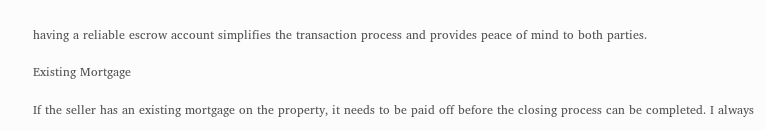having a reliable escrow account simplifies the transaction process and provides peace of mind to both parties.

Existing Mortgage

If the seller has an existing mortgage on the property, it needs to be paid off before the closing process can be completed. I always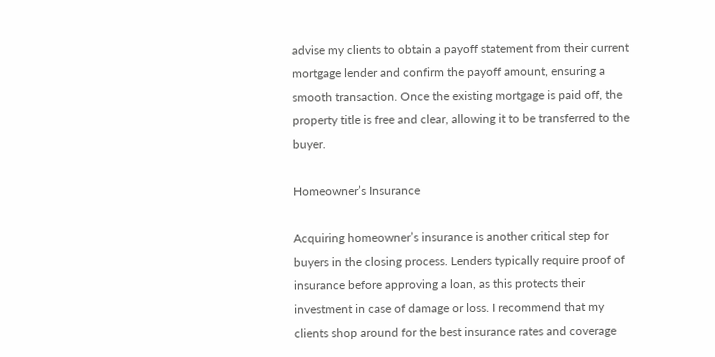advise my clients to obtain a payoff statement from their current mortgage lender and confirm the payoff amount, ensuring a smooth transaction. Once the existing mortgage is paid off, the property title is free and clear, allowing it to be transferred to the buyer.

Homeowner’s Insurance

Acquiring homeowner’s insurance is another critical step for buyers in the closing process. Lenders typically require proof of insurance before approving a loan, as this protects their investment in case of damage or loss. I recommend that my clients shop around for the best insurance rates and coverage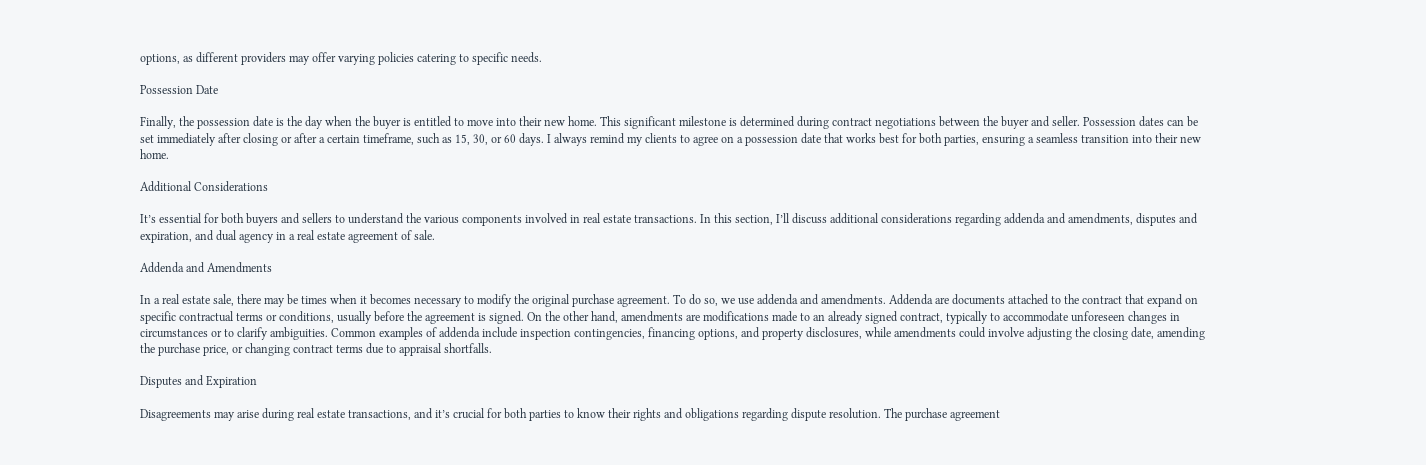options, as different providers may offer varying policies catering to specific needs.

Possession Date

Finally, the possession date is the day when the buyer is entitled to move into their new home. This significant milestone is determined during contract negotiations between the buyer and seller. Possession dates can be set immediately after closing or after a certain timeframe, such as 15, 30, or 60 days. I always remind my clients to agree on a possession date that works best for both parties, ensuring a seamless transition into their new home.

Additional Considerations

It’s essential for both buyers and sellers to understand the various components involved in real estate transactions. In this section, I’ll discuss additional considerations regarding addenda and amendments, disputes and expiration, and dual agency in a real estate agreement of sale.

Addenda and Amendments

In a real estate sale, there may be times when it becomes necessary to modify the original purchase agreement. To do so, we use addenda and amendments. Addenda are documents attached to the contract that expand on specific contractual terms or conditions, usually before the agreement is signed. On the other hand, amendments are modifications made to an already signed contract, typically to accommodate unforeseen changes in circumstances or to clarify ambiguities. Common examples of addenda include inspection contingencies, financing options, and property disclosures, while amendments could involve adjusting the closing date, amending the purchase price, or changing contract terms due to appraisal shortfalls.

Disputes and Expiration

Disagreements may arise during real estate transactions, and it’s crucial for both parties to know their rights and obligations regarding dispute resolution. The purchase agreement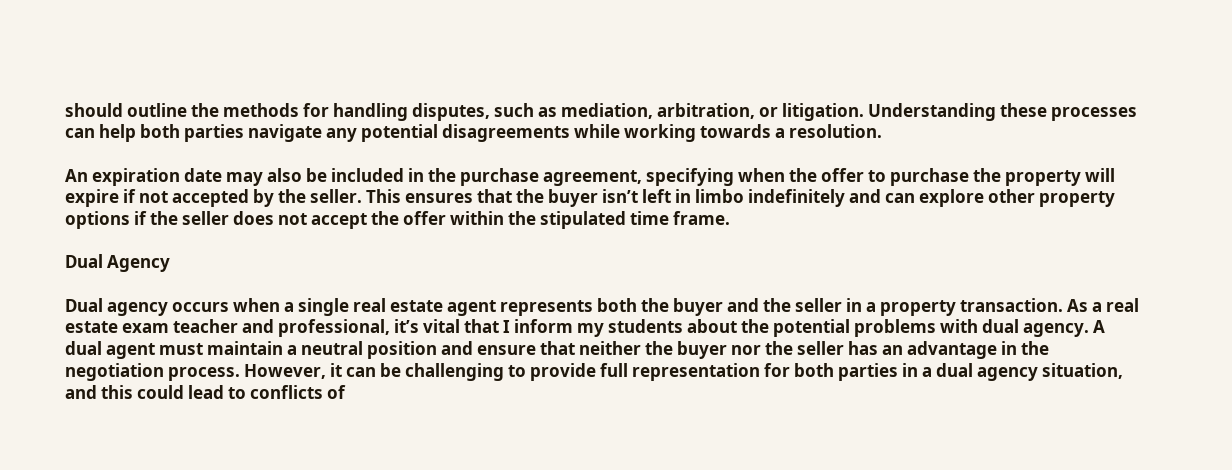should outline the methods for handling disputes, such as mediation, arbitration, or litigation. Understanding these processes can help both parties navigate any potential disagreements while working towards a resolution.

An expiration date may also be included in the purchase agreement, specifying when the offer to purchase the property will expire if not accepted by the seller. This ensures that the buyer isn’t left in limbo indefinitely and can explore other property options if the seller does not accept the offer within the stipulated time frame.

Dual Agency

Dual agency occurs when a single real estate agent represents both the buyer and the seller in a property transaction. As a real estate exam teacher and professional, it’s vital that I inform my students about the potential problems with dual agency. A dual agent must maintain a neutral position and ensure that neither the buyer nor the seller has an advantage in the negotiation process. However, it can be challenging to provide full representation for both parties in a dual agency situation, and this could lead to conflicts of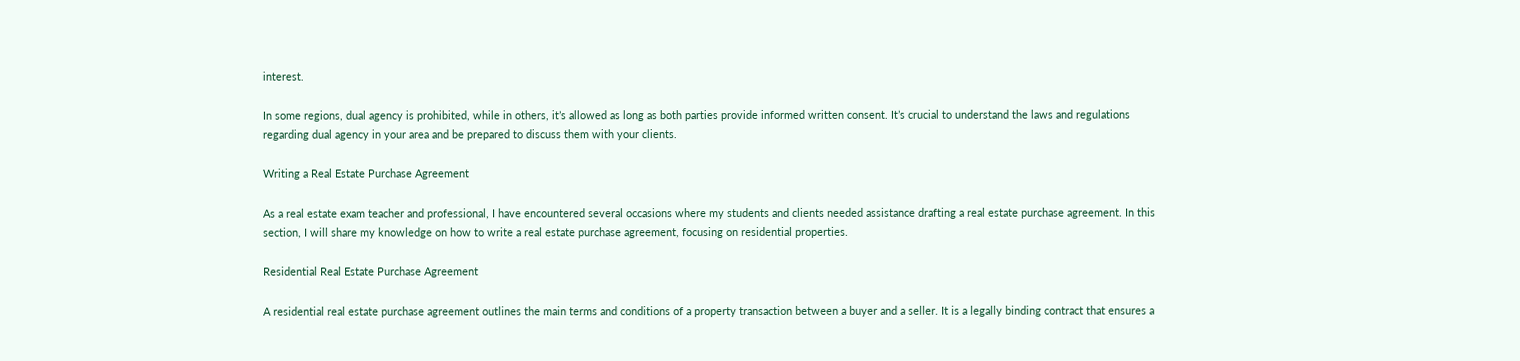interest.

In some regions, dual agency is prohibited, while in others, it’s allowed as long as both parties provide informed written consent. It’s crucial to understand the laws and regulations regarding dual agency in your area and be prepared to discuss them with your clients.

Writing a Real Estate Purchase Agreement

As a real estate exam teacher and professional, I have encountered several occasions where my students and clients needed assistance drafting a real estate purchase agreement. In this section, I will share my knowledge on how to write a real estate purchase agreement, focusing on residential properties.

Residential Real Estate Purchase Agreement

A residential real estate purchase agreement outlines the main terms and conditions of a property transaction between a buyer and a seller. It is a legally binding contract that ensures a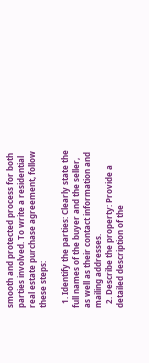smooth and protected process for both parties involved. To write a residential real estate purchase agreement, follow these steps:

  1. Identify the parties: Clearly state the full names of the buyer and the seller, as well as their contact information and mailing addresses.
  2. Describe the property: Provide a detailed description of the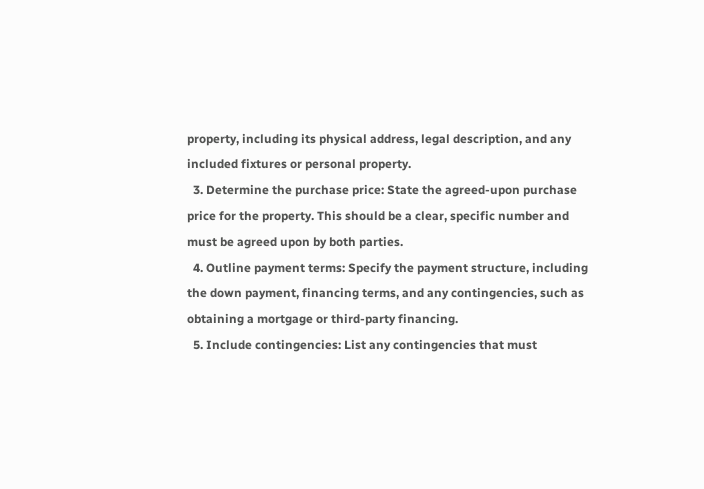property, including its physical address, legal description, and any included fixtures or personal property.
  3. Determine the purchase price: State the agreed-upon purchase price for the property. This should be a clear, specific number and must be agreed upon by both parties.
  4. Outline payment terms: Specify the payment structure, including the down payment, financing terms, and any contingencies, such as obtaining a mortgage or third-party financing.
  5. Include contingencies: List any contingencies that must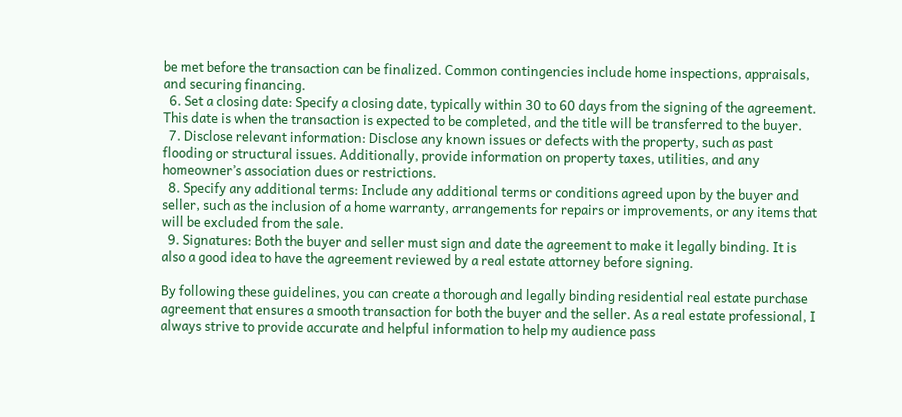be met before the transaction can be finalized. Common contingencies include home inspections, appraisals, and securing financing.
  6. Set a closing date: Specify a closing date, typically within 30 to 60 days from the signing of the agreement. This date is when the transaction is expected to be completed, and the title will be transferred to the buyer.
  7. Disclose relevant information: Disclose any known issues or defects with the property, such as past flooding or structural issues. Additionally, provide information on property taxes, utilities, and any homeowner’s association dues or restrictions.
  8. Specify any additional terms: Include any additional terms or conditions agreed upon by the buyer and seller, such as the inclusion of a home warranty, arrangements for repairs or improvements, or any items that will be excluded from the sale.
  9. Signatures: Both the buyer and seller must sign and date the agreement to make it legally binding. It is also a good idea to have the agreement reviewed by a real estate attorney before signing.

By following these guidelines, you can create a thorough and legally binding residential real estate purchase agreement that ensures a smooth transaction for both the buyer and the seller. As a real estate professional, I always strive to provide accurate and helpful information to help my audience pass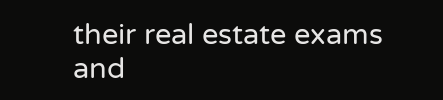their real estate exams and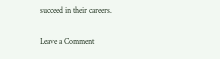succeed in their careers.

Leave a Comment